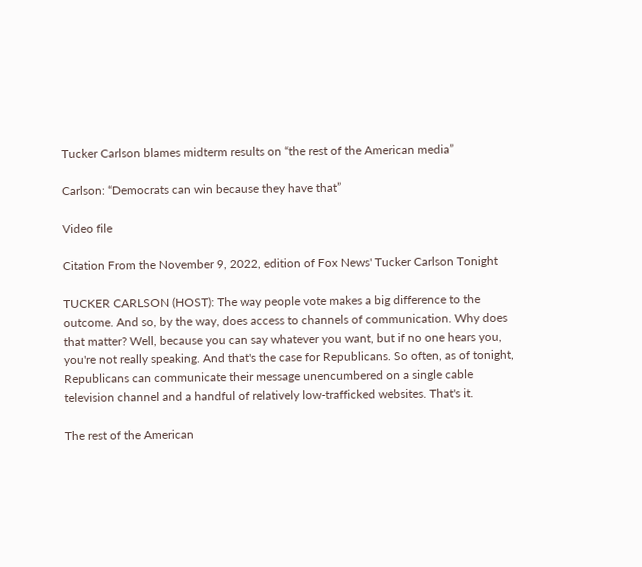Tucker Carlson blames midterm results on “the rest of the American media”

Carlson: “Democrats can win because they have that”

Video file

Citation From the November 9, 2022, edition of Fox News' Tucker Carlson Tonight

TUCKER CARLSON (HOST): The way people vote makes a big difference to the outcome. And so, by the way, does access to channels of communication. Why does that matter? Well, because you can say whatever you want, but if no one hears you, you're not really speaking. And that's the case for Republicans. So often, as of tonight, Republicans can communicate their message unencumbered on a single cable television channel and a handful of relatively low-trafficked websites. That's it.

The rest of the American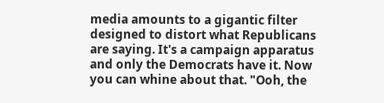media amounts to a gigantic filter designed to distort what Republicans are saying. It's a campaign apparatus and only the Democrats have it. Now you can whine about that. "Ooh, the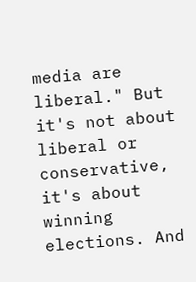media are liberal." But it's not about liberal or conservative, it's about winning elections. And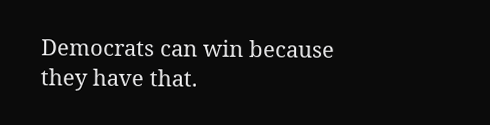Democrats can win because they have that.